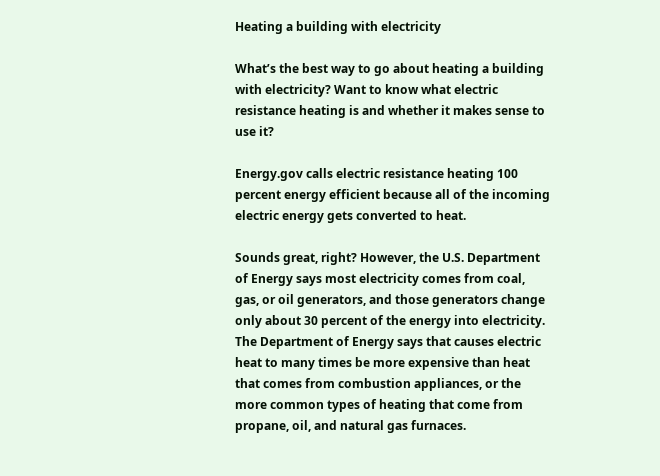Heating a building with electricity

What’s the best way to go about heating a building with electricity? Want to know what electric resistance heating is and whether it makes sense to use it?

Energy.gov calls electric resistance heating 100 percent energy efficient because all of the incoming electric energy gets converted to heat.

Sounds great, right? However, the U.S. Department of Energy says most electricity comes from coal, gas, or oil generators, and those generators change only about 30 percent of the energy into electricity. The Department of Energy says that causes electric heat to many times be more expensive than heat that comes from combustion appliances, or the more common types of heating that come from propane, oil, and natural gas furnaces.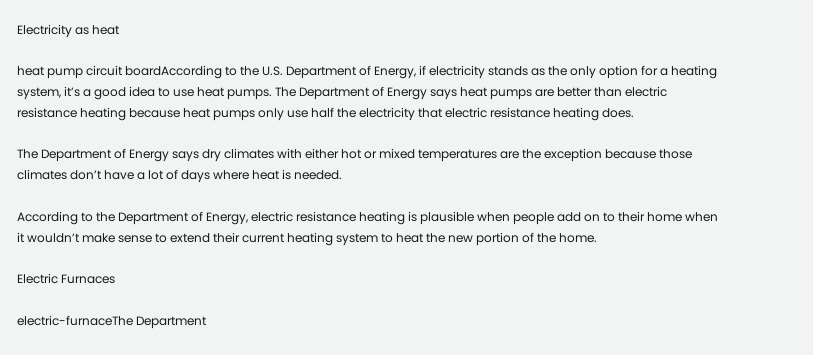Electricity as heat

heat pump circuit boardAccording to the U.S. Department of Energy, if electricity stands as the only option for a heating system, it’s a good idea to use heat pumps. The Department of Energy says heat pumps are better than electric resistance heating because heat pumps only use half the electricity that electric resistance heating does.

The Department of Energy says dry climates with either hot or mixed temperatures are the exception because those climates don’t have a lot of days where heat is needed.

According to the Department of Energy, electric resistance heating is plausible when people add on to their home when it wouldn’t make sense to extend their current heating system to heat the new portion of the home.

Electric Furnaces

electric-furnaceThe Department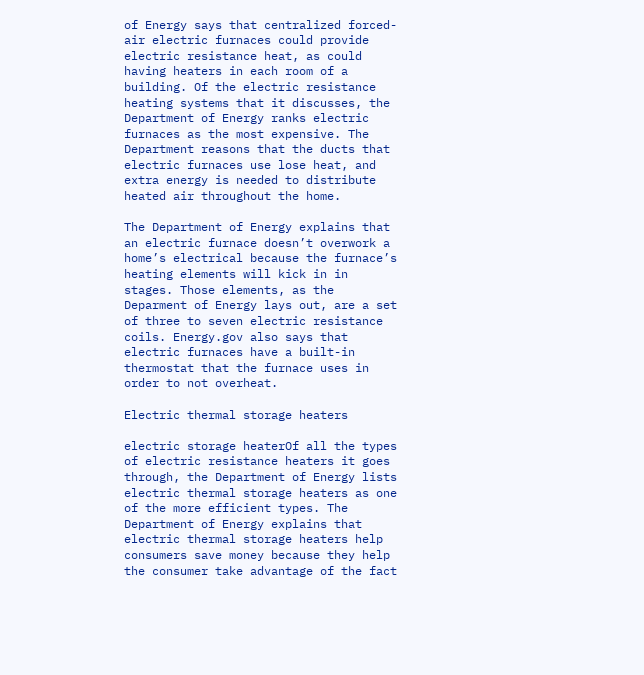of Energy says that centralized forced-air electric furnaces could provide electric resistance heat, as could having heaters in each room of a building. Of the electric resistance heating systems that it discusses, the Department of Energy ranks electric furnaces as the most expensive. The Department reasons that the ducts that electric furnaces use lose heat, and extra energy is needed to distribute heated air throughout the home.

The Department of Energy explains that an electric furnace doesn’t overwork a home’s electrical because the furnace’s heating elements will kick in in stages. Those elements, as the Deparment of Energy lays out, are a set of three to seven electric resistance coils. Energy.gov also says that electric furnaces have a built-in thermostat that the furnace uses in order to not overheat.

Electric thermal storage heaters

electric storage heaterOf all the types of electric resistance heaters it goes through, the Department of Energy lists electric thermal storage heaters as one of the more efficient types. The Department of Energy explains that electric thermal storage heaters help consumers save money because they help the consumer take advantage of the fact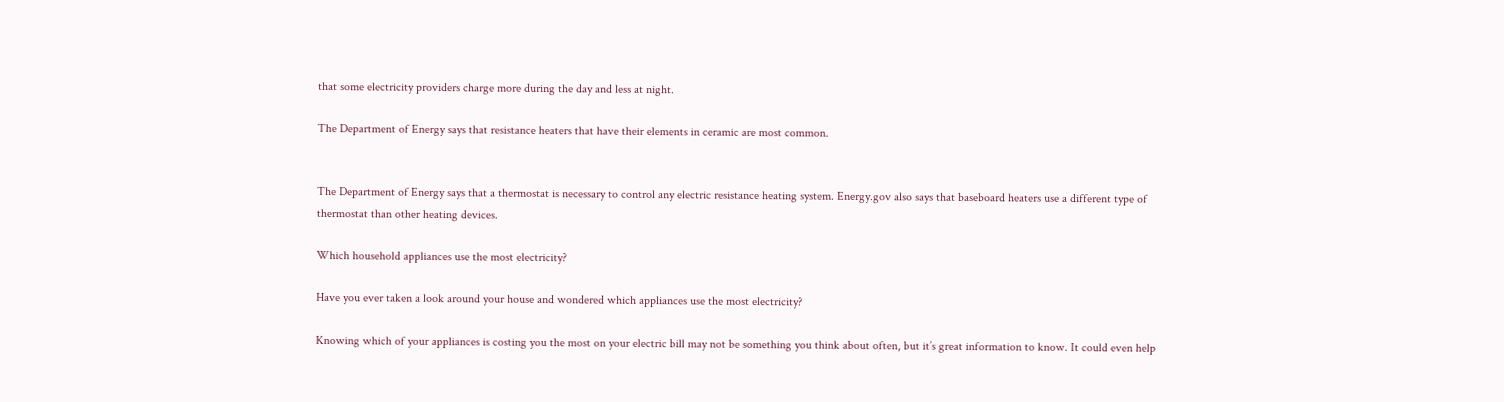that some electricity providers charge more during the day and less at night.

The Department of Energy says that resistance heaters that have their elements in ceramic are most common.


The Department of Energy says that a thermostat is necessary to control any electric resistance heating system. Energy.gov also says that baseboard heaters use a different type of thermostat than other heating devices.

Which household appliances use the most electricity?

Have you ever taken a look around your house and wondered which appliances use the most electricity?

Knowing which of your appliances is costing you the most on your electric bill may not be something you think about often, but it’s great information to know. It could even help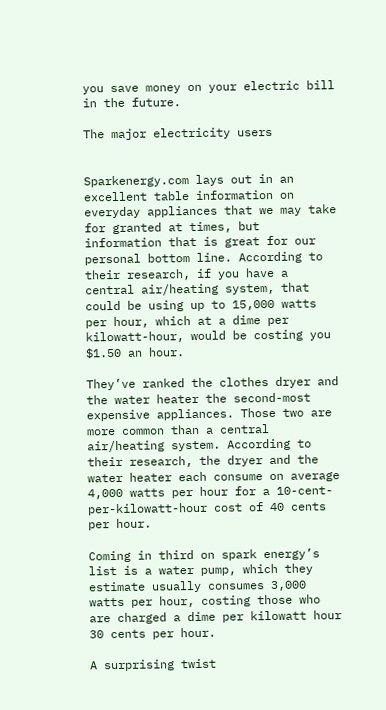you save money on your electric bill in the future.

The major electricity users


Sparkenergy.com lays out in an excellent table information on everyday appliances that we may take for granted at times, but information that is great for our personal bottom line. According to their research, if you have a central air/heating system, that could be using up to 15,000 watts per hour, which at a dime per kilowatt-hour, would be costing you $1.50 an hour.

They’ve ranked the clothes dryer and the water heater the second-most expensive appliances. Those two are more common than a central air/heating system. According to their research, the dryer and the water heater each consume on average 4,000 watts per hour for a 10-cent-per-kilowatt-hour cost of 40 cents per hour.

Coming in third on spark energy’s list is a water pump, which they estimate usually consumes 3,000 watts per hour, costing those who are charged a dime per kilowatt hour 30 cents per hour.

A surprising twist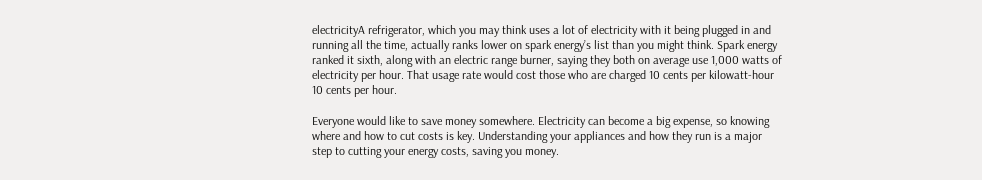electricityA refrigerator, which you may think uses a lot of electricity with it being plugged in and running all the time, actually ranks lower on spark energy’s list than you might think. Spark energy ranked it sixth, along with an electric range burner, saying they both on average use 1,000 watts of electricity per hour. That usage rate would cost those who are charged 10 cents per kilowatt-hour 10 cents per hour.

Everyone would like to save money somewhere. Electricity can become a big expense, so knowing where and how to cut costs is key. Understanding your appliances and how they run is a major step to cutting your energy costs, saving you money.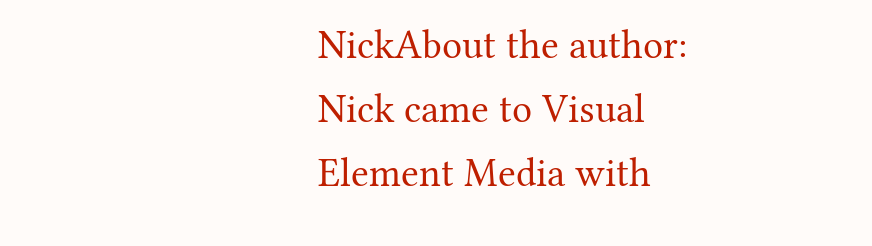NickAbout the author: Nick came to Visual Element Media with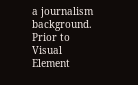a journalism background. Prior to Visual Element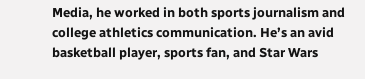Media, he worked in both sports journalism and college athletics communication. He’s an avid basketball player, sports fan, and Star Wars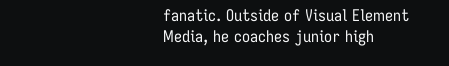fanatic. Outside of Visual Element Media, he coaches junior high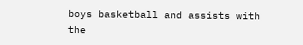boys basketball and assists with the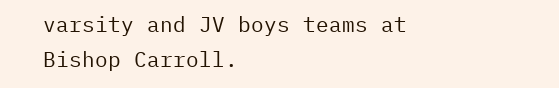varsity and JV boys teams at Bishop Carroll.